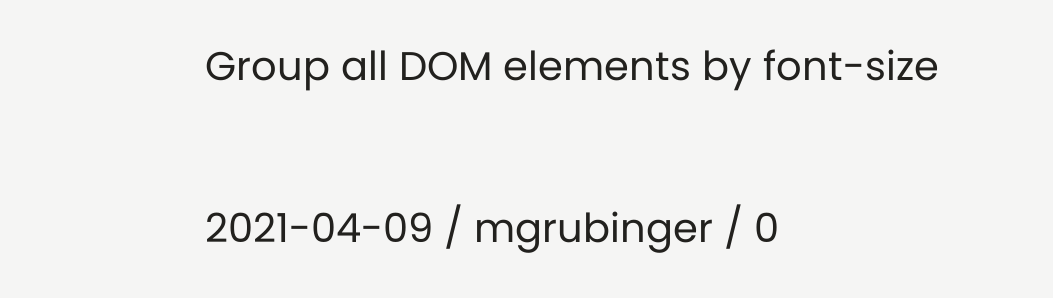Group all DOM elements by font-size

2021-04-09 / mgrubinger / 0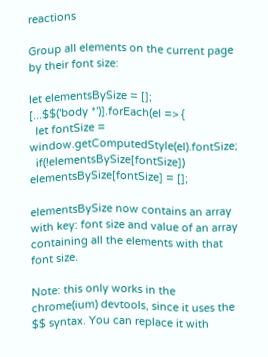reactions

Group all elements on the current page by their font size:

let elementsBySize = [];
[...$$('body *')].forEach(el => {
  let fontSize = window.getComputedStyle(el).fontSize;
  if(!elementsBySize[fontSize]) elementsBySize[fontSize] = [];

elementsBySize now contains an array with key: font size and value of an array containing all the elements with that font size.

Note: this only works in the chrome(ium) devtools, since it uses the $$ syntax. You can replace it with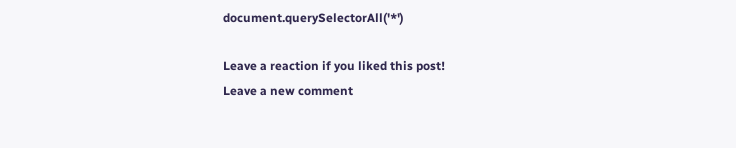document.querySelectorAll('*')

Leave a reaction if you liked this post!
Leave a new comment